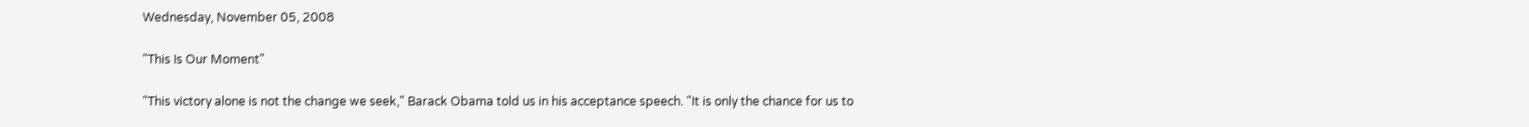Wednesday, November 05, 2008

"This Is Our Moment"

"This victory alone is not the change we seek," Barack Obama told us in his acceptance speech. "It is only the chance for us to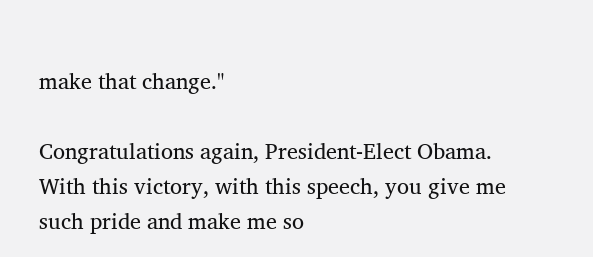make that change."

Congratulations again, President-Elect Obama. With this victory, with this speech, you give me such pride and make me so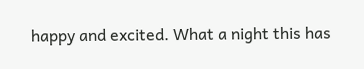happy and excited. What a night this has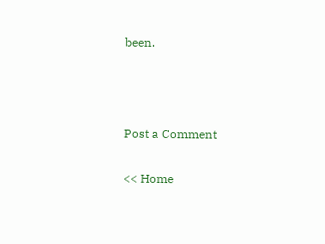been.



Post a Comment

<< Home